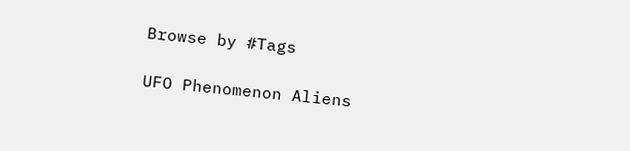Browse by #Tags

UFO Phenomenon Aliens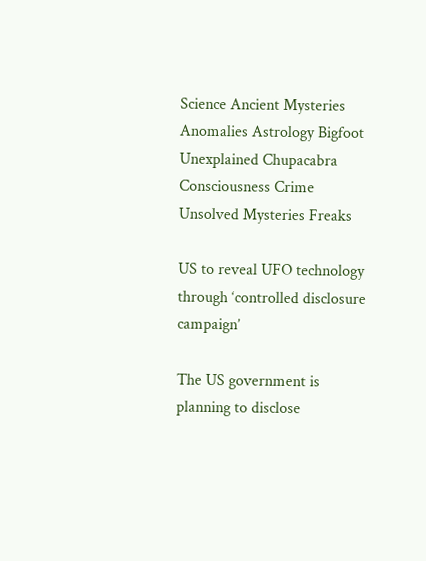Science Ancient Mysteries Anomalies Astrology Bigfoot Unexplained Chupacabra Consciousness Crime Unsolved Mysteries Freaks

US to reveal UFO technology through ‘controlled disclosure campaign’

The US government is planning to disclose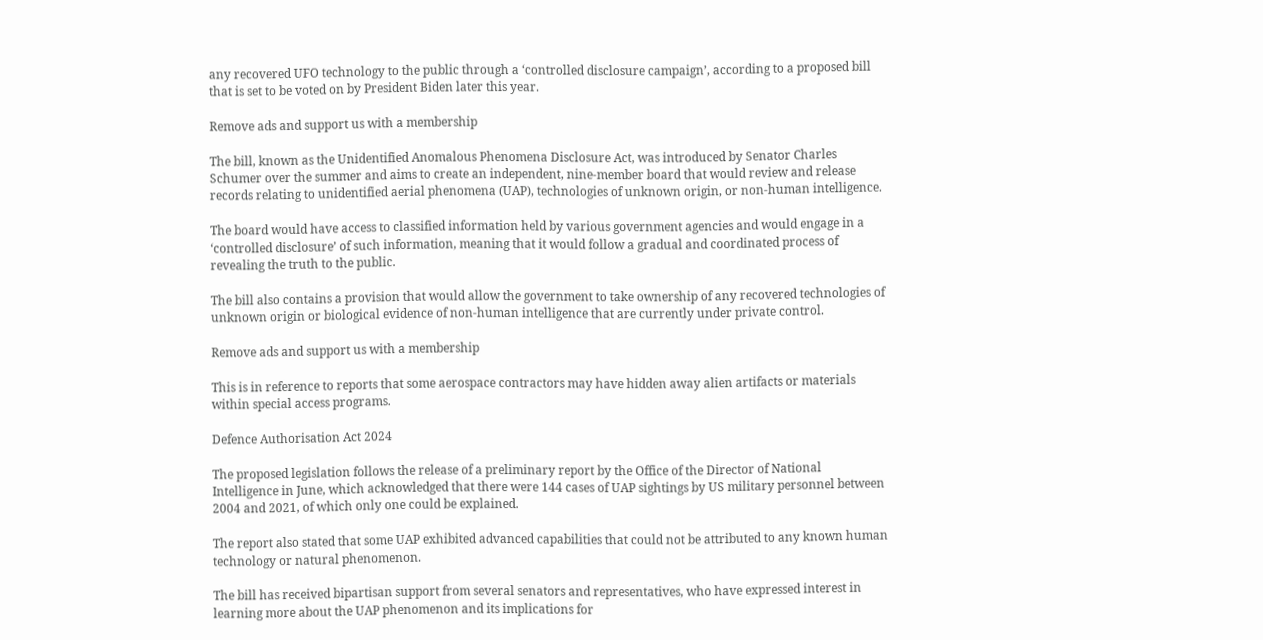any recovered UFO technology to the public through a ‘controlled disclosure campaign’, according to a proposed bill that is set to be voted on by President Biden later this year.

Remove ads and support us with a membership

The bill, known as the Unidentified Anomalous Phenomena Disclosure Act, was introduced by Senator Charles Schumer over the summer and aims to create an independent, nine-member board that would review and release records relating to unidentified aerial phenomena (UAP), technologies of unknown origin, or non-human intelligence.

The board would have access to classified information held by various government agencies and would engage in a ‘controlled disclosure’ of such information, meaning that it would follow a gradual and coordinated process of revealing the truth to the public.

The bill also contains a provision that would allow the government to take ownership of any recovered technologies of unknown origin or biological evidence of non-human intelligence that are currently under private control.

Remove ads and support us with a membership

This is in reference to reports that some aerospace contractors may have hidden away alien artifacts or materials within special access programs.

Defence Authorisation Act 2024

The proposed legislation follows the release of a preliminary report by the Office of the Director of National Intelligence in June, which acknowledged that there were 144 cases of UAP sightings by US military personnel between 2004 and 2021, of which only one could be explained.

The report also stated that some UAP exhibited advanced capabilities that could not be attributed to any known human technology or natural phenomenon.

The bill has received bipartisan support from several senators and representatives, who have expressed interest in learning more about the UAP phenomenon and its implications for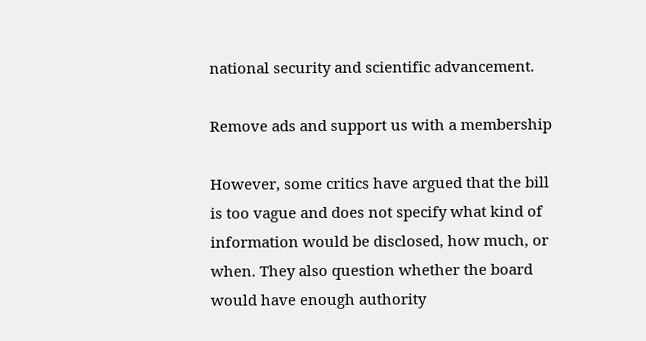national security and scientific advancement.

Remove ads and support us with a membership

However, some critics have argued that the bill is too vague and does not specify what kind of information would be disclosed, how much, or when. They also question whether the board would have enough authority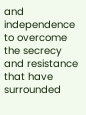and independence to overcome the secrecy and resistance that have surrounded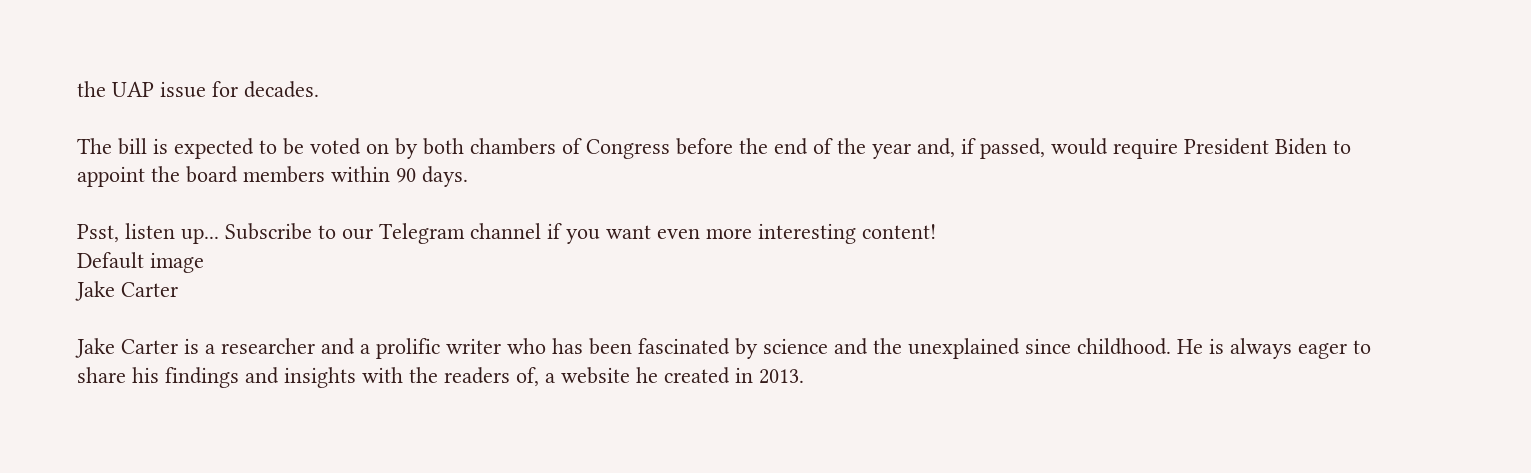the UAP issue for decades.

The bill is expected to be voted on by both chambers of Congress before the end of the year and, if passed, would require President Biden to appoint the board members within 90 days.

Psst, listen up... Subscribe to our Telegram channel if you want even more interesting content!
Default image
Jake Carter

Jake Carter is a researcher and a prolific writer who has been fascinated by science and the unexplained since childhood. He is always eager to share his findings and insights with the readers of, a website he created in 2013.